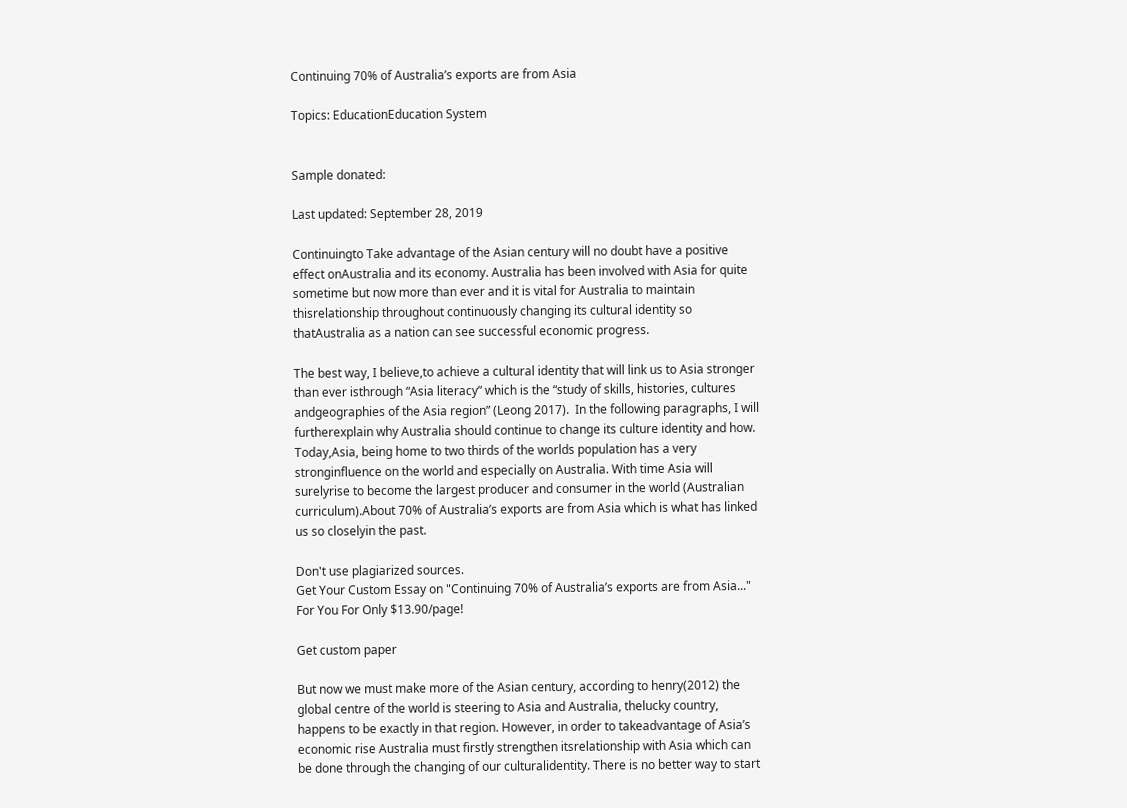Continuing 70% of Australia’s exports are from Asia

Topics: EducationEducation System


Sample donated:

Last updated: September 28, 2019

Continuingto Take advantage of the Asian century will no doubt have a positive effect onAustralia and its economy. Australia has been involved with Asia for quite sometime but now more than ever and it is vital for Australia to maintain thisrelationship throughout continuously changing its cultural identity so thatAustralia as a nation can see successful economic progress.

The best way, I believe,to achieve a cultural identity that will link us to Asia stronger than ever isthrough “Asia literacy” which is the “study of skills, histories, cultures andgeographies of the Asia region” (Leong 2017).  In the following paragraphs, I will furtherexplain why Australia should continue to change its culture identity and how.  Today,Asia, being home to two thirds of the worlds population has a very stronginfluence on the world and especially on Australia. With time Asia will surelyrise to become the largest producer and consumer in the world (Australian curriculum).About 70% of Australia’s exports are from Asia which is what has linked us so closelyin the past.

Don't use plagiarized sources.
Get Your Custom Essay on "Continuing 70% of Australia’s exports are from Asia..."
For You For Only $13.90/page!

Get custom paper

But now we must make more of the Asian century, according to henry(2012) the global centre of the world is steering to Asia and Australia, thelucky country, happens to be exactly in that region. However, in order to takeadvantage of Asia’s economic rise Australia must firstly strengthen itsrelationship with Asia which can be done through the changing of our culturalidentity. There is no better way to start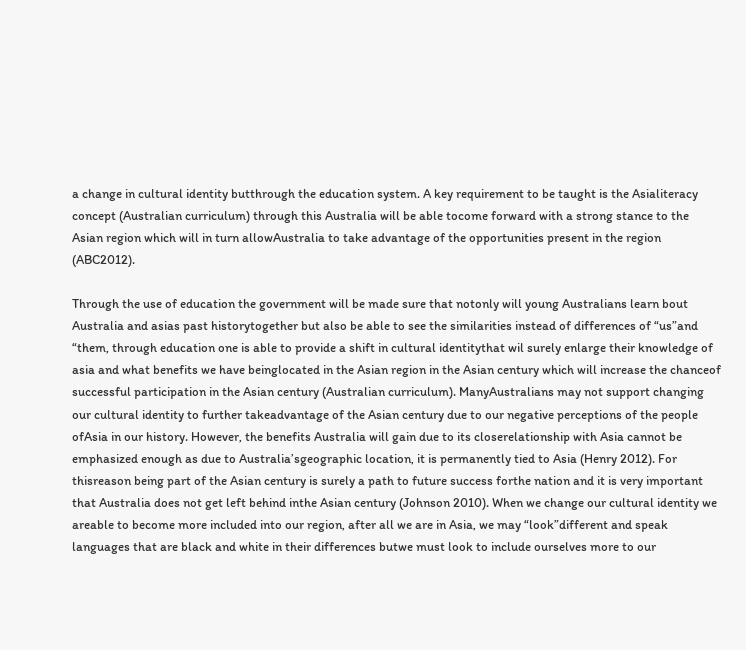a change in cultural identity butthrough the education system. A key requirement to be taught is the Asialiteracy concept (Australian curriculum) through this Australia will be able tocome forward with a strong stance to the Asian region which will in turn allowAustralia to take advantage of the opportunities present in the region (ABC2012).

Through the use of education the government will be made sure that notonly will young Australians learn bout Australia and asias past historytogether but also be able to see the similarities instead of differences of “us”and “them, through education one is able to provide a shift in cultural identitythat wil surely enlarge their knowledge of asia and what benefits we have beinglocated in the Asian region in the Asian century which will increase the chanceof successful participation in the Asian century (Australian curriculum). ManyAustralians may not support changing our cultural identity to further takeadvantage of the Asian century due to our negative perceptions of the people ofAsia in our history. However, the benefits Australia will gain due to its closerelationship with Asia cannot be emphasized enough as due to Australia’sgeographic location, it is permanently tied to Asia (Henry 2012). For thisreason being part of the Asian century is surely a path to future success forthe nation and it is very important that Australia does not get left behind inthe Asian century (Johnson 2010). When we change our cultural identity we areable to become more included into our region, after all we are in Asia, we may “look”different and speak languages that are black and white in their differences butwe must look to include ourselves more to our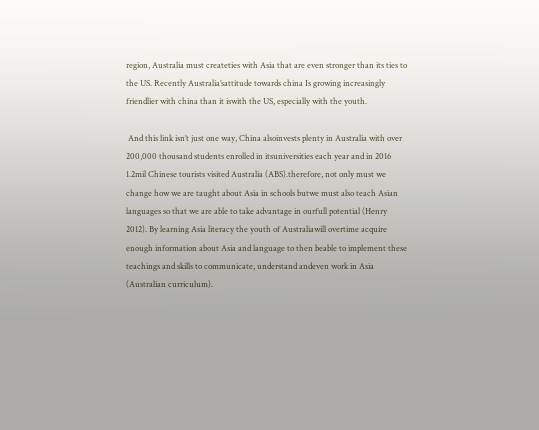region, Australia must createties with Asia that are even stronger than its ties to the US. Recently Australia’sattitude towards china Is growing increasingly friendlier with china than it iswith the US, especially with the youth.

 And this link isn’t just one way, China alsoinvests plenty in Australia with over 200,000 thousand students enrolled in itsuniversities each year and in 2016 1.2mil Chinese tourists visited Australia (ABS).therefore, not only must we change how we are taught about Asia in schools butwe must also teach Asian languages so that we are able to take advantage in ourfull potential (Henry 2012). By learning Asia literacy the youth of Australiawill overtime acquire enough information about Asia and language to then beable to implement these teachings and skills to communicate, understand andeven work in Asia (Australian curriculum).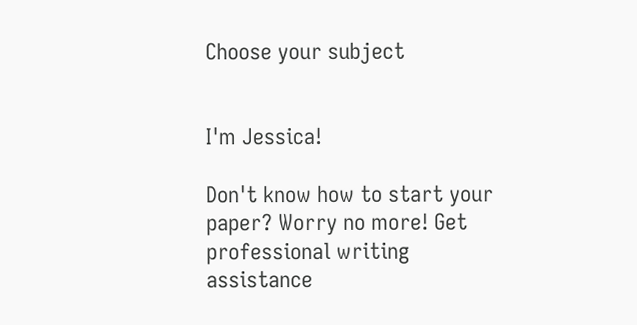Choose your subject


I'm Jessica!

Don't know how to start your paper? Worry no more! Get professional writing assistance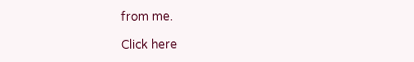from me.

Click here